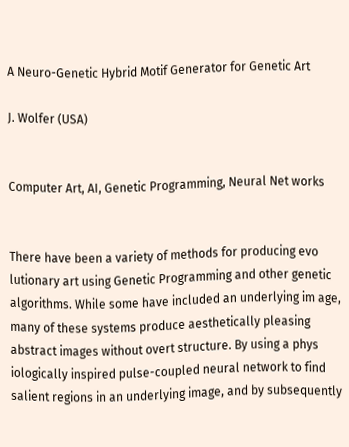A Neuro-Genetic Hybrid Motif Generator for Genetic Art

J. Wolfer (USA)


Computer Art, AI, Genetic Programming, Neural Net works


There have been a variety of methods for producing evo lutionary art using Genetic Programming and other genetic algorithms. While some have included an underlying im age, many of these systems produce aesthetically pleasing abstract images without overt structure. By using a phys iologically inspired pulse-coupled neural network to find salient regions in an underlying image, and by subsequently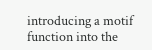introducing a motif function into the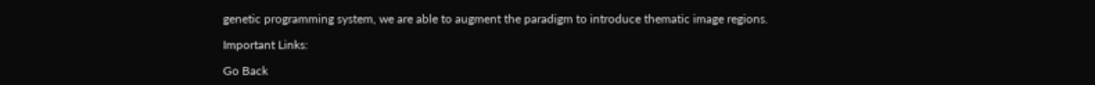genetic programming system, we are able to augment the paradigm to introduce thematic image regions.

Important Links:

Go Back